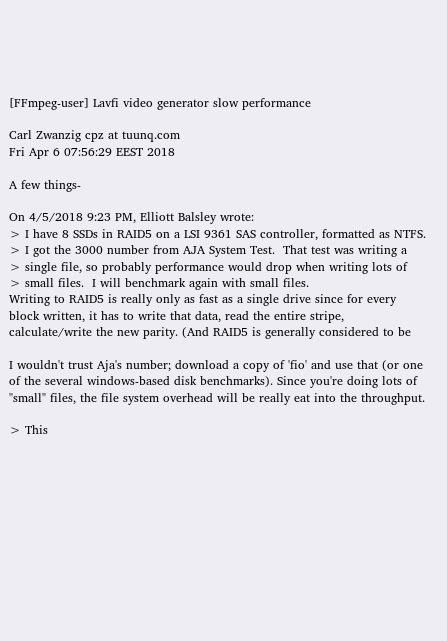[FFmpeg-user] Lavfi video generator slow performance

Carl Zwanzig cpz at tuunq.com
Fri Apr 6 07:56:29 EEST 2018

A few things-

On 4/5/2018 9:23 PM, Elliott Balsley wrote:
> I have 8 SSDs in RAID5 on a LSI 9361 SAS controller, formatted as NTFS.
> I got the 3000 number from AJA System Test.  That test was writing a
> single file, so probably performance would drop when writing lots of
> small files.  I will benchmark again with small files.
Writing to RAID5 is really only as fast as a single drive since for every
block written, it has to write that data, read the entire stripe,
calculate/write the new parity. (And RAID5 is generally considered to be

I wouldn't trust Aja's number; download a copy of 'fio' and use that (or one
of the several windows-based disk benchmarks). Since you're doing lots of
"small" files, the file system overhead will be really eat into the throughput.

> This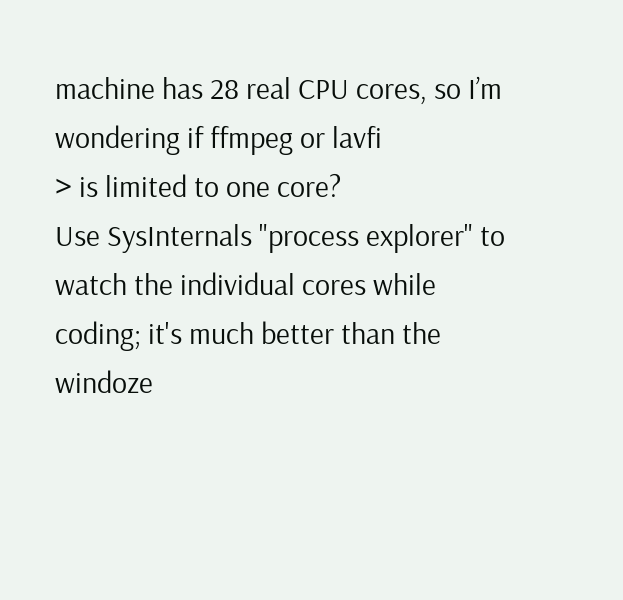machine has 28 real CPU cores, so I’m wondering if ffmpeg or lavfi
> is limited to one core?
Use SysInternals "process explorer" to watch the individual cores while
coding; it's much better than the windoze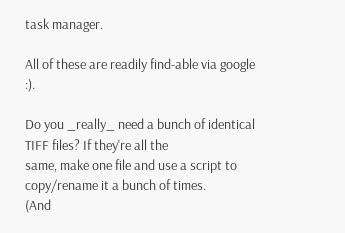task manager.

All of these are readily find-able via google :).

Do you _really_ need a bunch of identical TIFF files? If they're all the
same, make one file and use a script to copy/rename it a bunch of times.
(And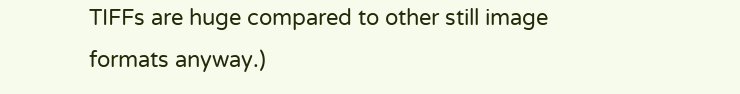TIFFs are huge compared to other still image formats anyway.)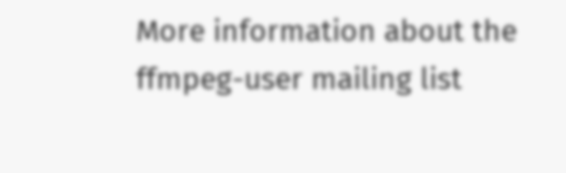More information about the ffmpeg-user mailing list